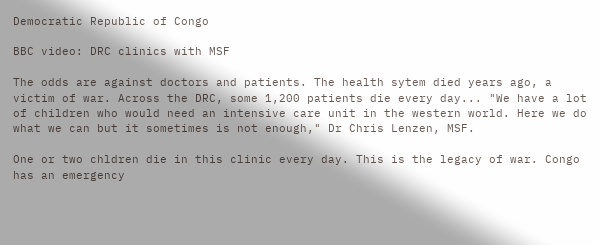Democratic Republic of Congo

BBC video: DRC clinics with MSF

The odds are against doctors and patients. The health sytem died years ago, a victim of war. Across the DRC, some 1,200 patients die every day... "We have a lot of children who would need an intensive care unit in the western world. Here we do what we can but it sometimes is not enough," Dr Chris Lenzen, MSF.

One or two chldren die in this clinic every day. This is the legacy of war. Congo has an emergency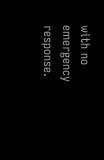with no emergency response.